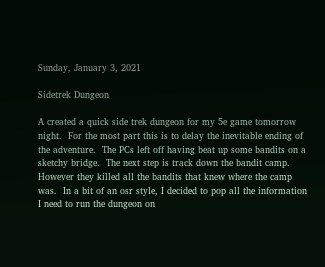Sunday, January 3, 2021

Sidetrek Dungeon

A created a quick side trek dungeon for my 5e game tomorrow night.  For the most part this is to delay the inevitable ending of the adventure.  The PCs left off having beat up some bandits on a sketchy bridge.  The next step is track down the bandit camp.  However they killed all the bandits that knew where the camp was.  In a bit of an osr style, I decided to pop all the information I need to run the dungeon on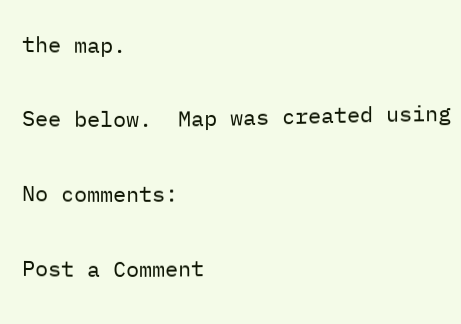the map.

See below.  Map was created using

No comments:

Post a Comment